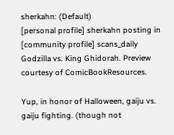sherkahn: (Default)
[personal profile] sherkahn posting in [community profile] scans_daily
Godzilla vs. King Ghidorah. Preview courtesy of ComicBookResources.

Yup, in honor of Halloween, gaiju vs. gaiju fighting. (though not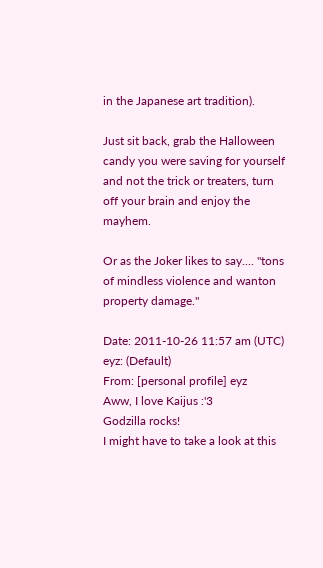in the Japanese art tradition).

Just sit back, grab the Halloween candy you were saving for yourself and not the trick or treaters, turn off your brain and enjoy the mayhem.

Or as the Joker likes to say.... "tons of mindless violence and wanton property damage."

Date: 2011-10-26 11:57 am (UTC)
eyz: (Default)
From: [personal profile] eyz
Aww, I love Kaijus :'3
Godzilla rocks!
I might have to take a look at this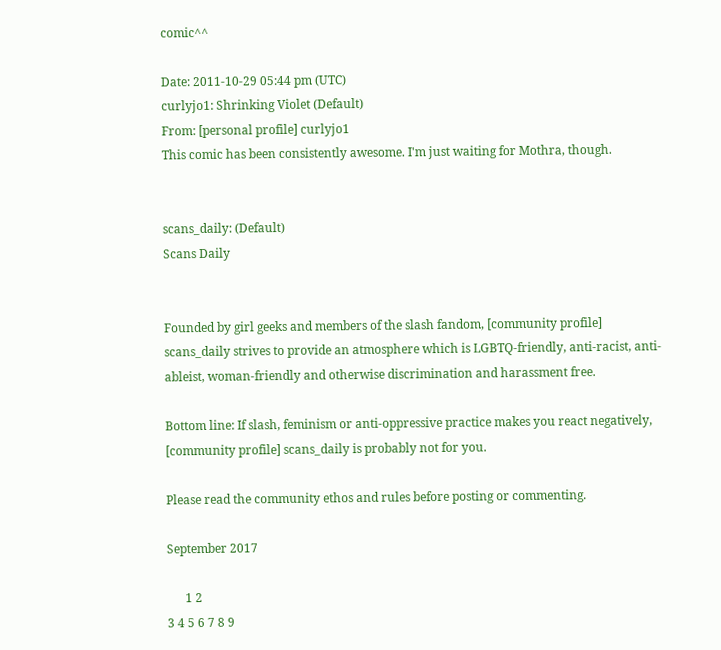comic^^

Date: 2011-10-29 05:44 pm (UTC)
curlyjo1: Shrinking Violet (Default)
From: [personal profile] curlyjo1
This comic has been consistently awesome. I'm just waiting for Mothra, though.


scans_daily: (Default)
Scans Daily


Founded by girl geeks and members of the slash fandom, [community profile] scans_daily strives to provide an atmosphere which is LGBTQ-friendly, anti-racist, anti-ableist, woman-friendly and otherwise discrimination and harassment free.

Bottom line: If slash, feminism or anti-oppressive practice makes you react negatively, [community profile] scans_daily is probably not for you.

Please read the community ethos and rules before posting or commenting.

September 2017

      1 2
3 4 5 6 7 8 9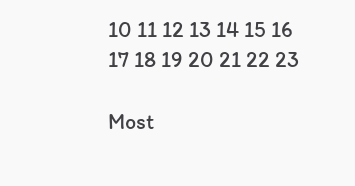10 11 12 13 14 15 16
17 18 19 20 21 22 23

Most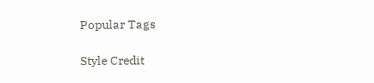Popular Tags

Style Credit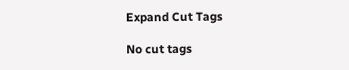Expand Cut Tags

No cut tags